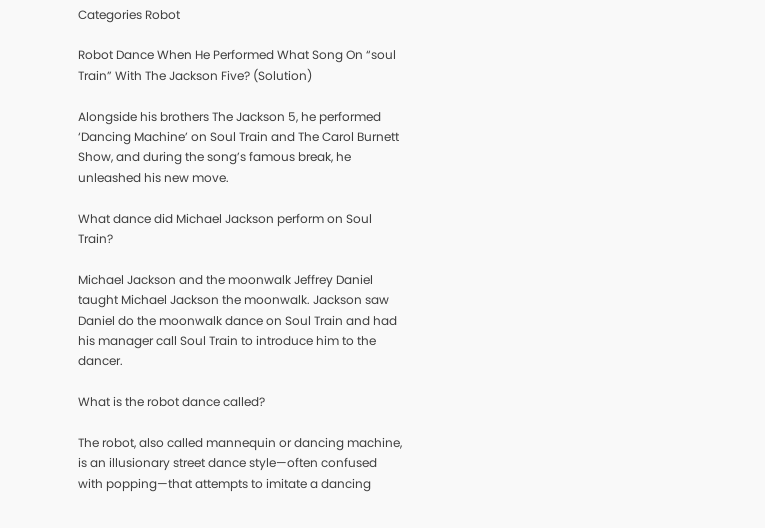Categories Robot

Robot Dance When He Performed What Song On “soul Train” With The Jackson Five? (Solution)

Alongside his brothers The Jackson 5, he performed ‘Dancing Machine’ on Soul Train and The Carol Burnett Show, and during the song’s famous break, he unleashed his new move.

What dance did Michael Jackson perform on Soul Train?

Michael Jackson and the moonwalk Jeffrey Daniel taught Michael Jackson the moonwalk. Jackson saw Daniel do the moonwalk dance on Soul Train and had his manager call Soul Train to introduce him to the dancer.

What is the robot dance called?

The robot, also called mannequin or dancing machine, is an illusionary street dance style—often confused with popping—that attempts to imitate a dancing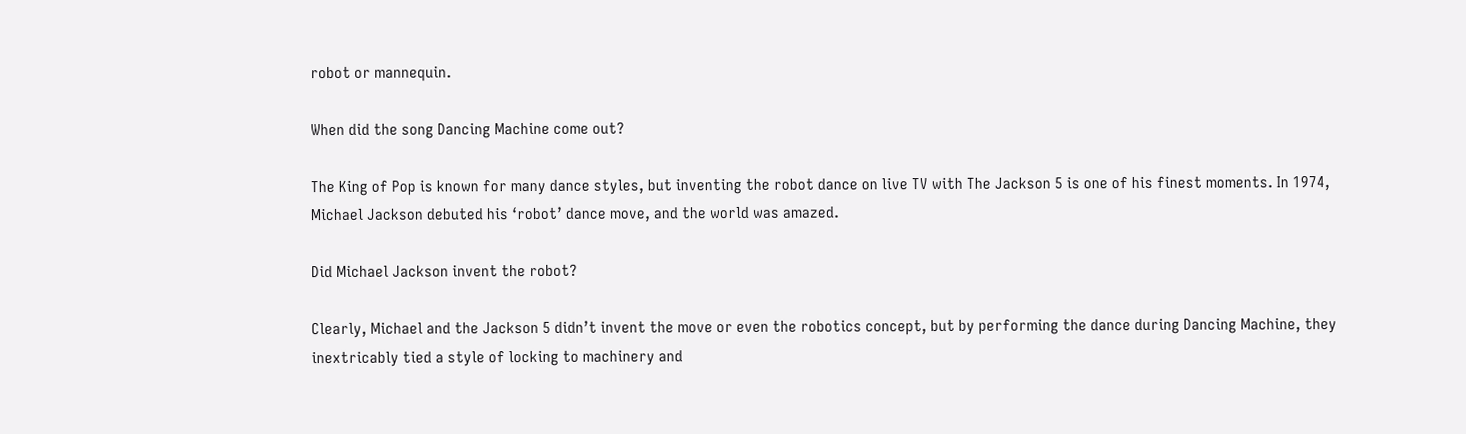robot or mannequin.

When did the song Dancing Machine come out?

The King of Pop is known for many dance styles, but inventing the robot dance on live TV with The Jackson 5 is one of his finest moments. In 1974, Michael Jackson debuted his ‘robot’ dance move, and the world was amazed.

Did Michael Jackson invent the robot?

Clearly, Michael and the Jackson 5 didn’t invent the move or even the robotics concept, but by performing the dance during Dancing Machine, they inextricably tied a style of locking to machinery and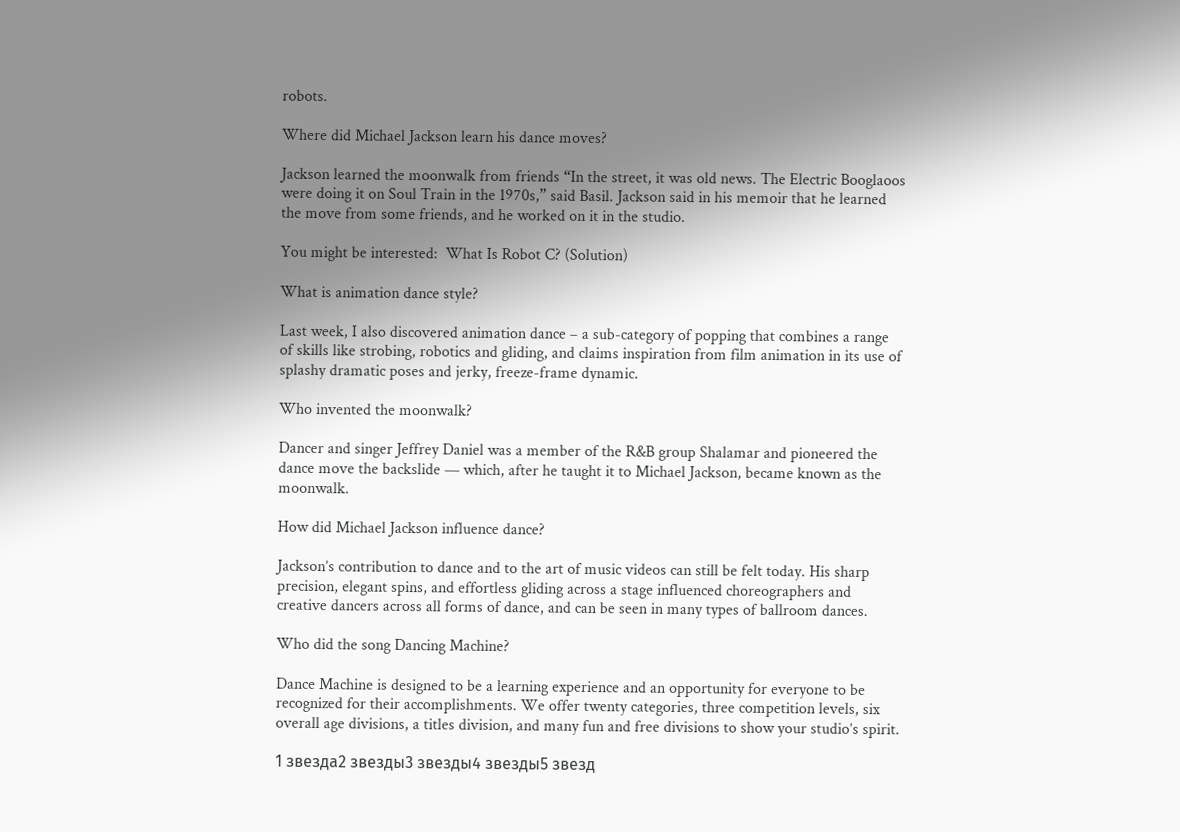robots.

Where did Michael Jackson learn his dance moves?

Jackson learned the moonwalk from friends “In the street, it was old news. The Electric Booglaoos were doing it on Soul Train in the 1970s,” said Basil. Jackson said in his memoir that he learned the move from some friends, and he worked on it in the studio.

You might be interested:  What Is Robot C? (Solution)

What is animation dance style?

Last week, I also discovered animation dance – a sub-category of popping that combines a range of skills like strobing, robotics and gliding, and claims inspiration from film animation in its use of splashy dramatic poses and jerky, freeze-frame dynamic.

Who invented the moonwalk?

Dancer and singer Jeffrey Daniel was a member of the R&B group Shalamar and pioneered the dance move the backslide — which, after he taught it to Michael Jackson, became known as the moonwalk.

How did Michael Jackson influence dance?

Jackson’s contribution to dance and to the art of music videos can still be felt today. His sharp precision, elegant spins, and effortless gliding across a stage influenced choreographers and creative dancers across all forms of dance, and can be seen in many types of ballroom dances.

Who did the song Dancing Machine?

Dance Machine is designed to be a learning experience and an opportunity for everyone to be recognized for their accomplishments. We offer twenty categories, three competition levels, six overall age divisions, a titles division, and many fun and free divisions to show your studio’s spirit.

1 звезда2 звезды3 звезды4 звезды5 звезд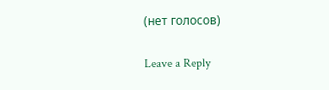(нет голосов)

Leave a Reply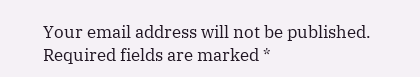Your email address will not be published. Required fields are marked *